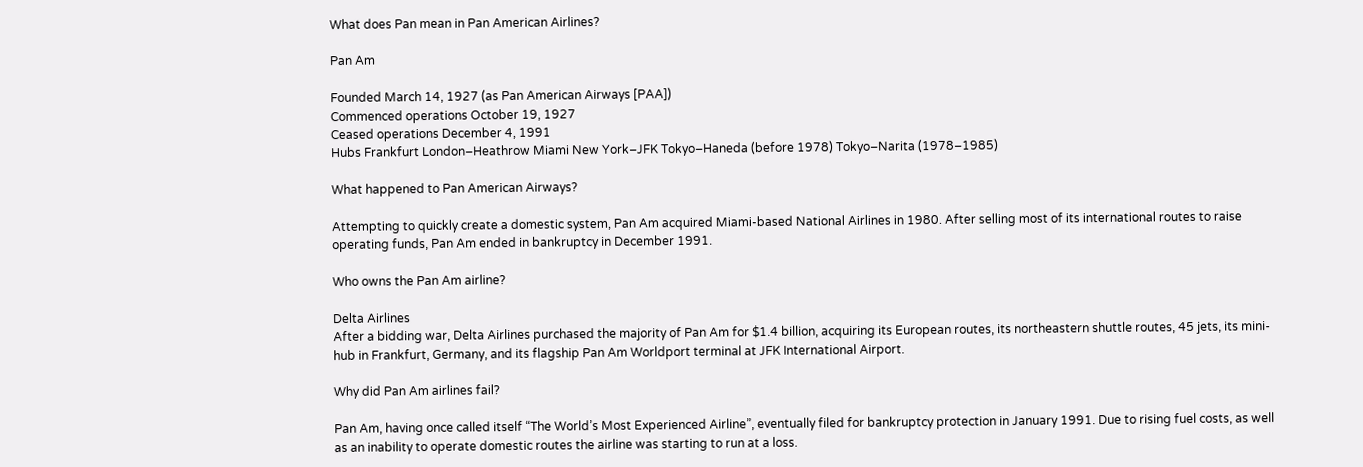What does Pan mean in Pan American Airlines?

Pan Am

Founded March 14, 1927 (as Pan American Airways [PAA])
Commenced operations October 19, 1927
Ceased operations December 4, 1991
Hubs Frankfurt London–Heathrow Miami New York–JFK Tokyo–Haneda (before 1978) Tokyo–Narita (1978–1985)

What happened to Pan American Airways?

Attempting to quickly create a domestic system, Pan Am acquired Miami-based National Airlines in 1980. After selling most of its international routes to raise operating funds, Pan Am ended in bankruptcy in December 1991.

Who owns the Pan Am airline?

Delta Airlines
After a bidding war, Delta Airlines purchased the majority of Pan Am for $1.4 billion, acquiring its European routes, its northeastern shuttle routes, 45 jets, its mini-hub in Frankfurt, Germany, and its flagship Pan Am Worldport terminal at JFK International Airport.

Why did Pan Am airlines fail?

Pan Am, having once called itself “The World’s Most Experienced Airline”, eventually filed for bankruptcy protection in January 1991. Due to rising fuel costs, as well as an inability to operate domestic routes the airline was starting to run at a loss.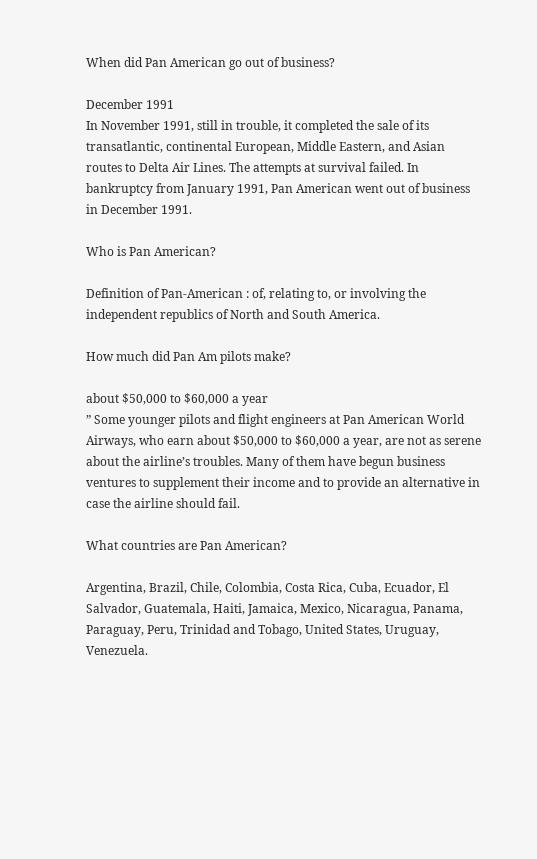When did Pan American go out of business?

December 1991
In November 1991, still in trouble, it completed the sale of its transatlantic, continental European, Middle Eastern, and Asian routes to Delta Air Lines. The attempts at survival failed. In bankruptcy from January 1991, Pan American went out of business in December 1991.

Who is Pan American?

Definition of Pan-American : of, relating to, or involving the independent republics of North and South America.

How much did Pan Am pilots make?

about $50,000 to $60,000 a year
” Some younger pilots and flight engineers at Pan American World Airways, who earn about $50,000 to $60,000 a year, are not as serene about the airline’s troubles. Many of them have begun business ventures to supplement their income and to provide an alternative in case the airline should fail.

What countries are Pan American?

Argentina, Brazil, Chile, Colombia, Costa Rica, Cuba, Ecuador, El Salvador, Guatemala, Haiti, Jamaica, Mexico, Nicaragua, Panama, Paraguay, Peru, Trinidad and Tobago, United States, Uruguay, Venezuela.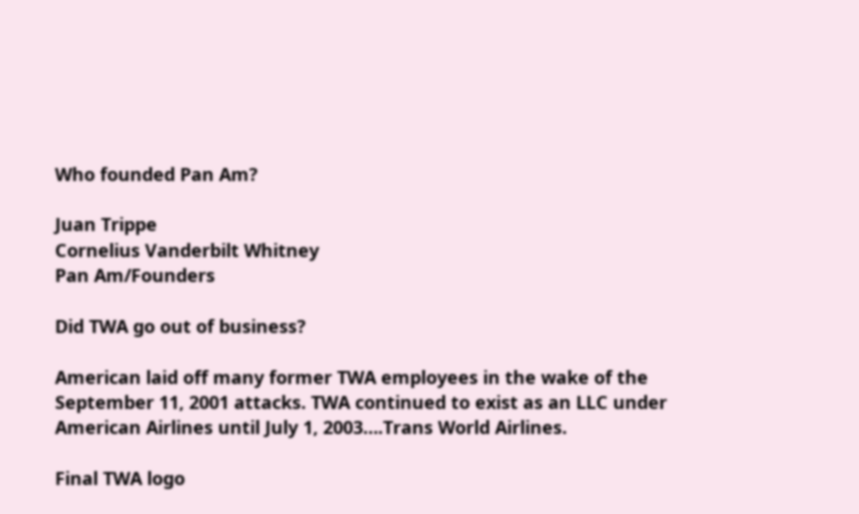Who founded Pan Am?

Juan Trippe
Cornelius Vanderbilt Whitney
Pan Am/Founders

Did TWA go out of business?

American laid off many former TWA employees in the wake of the September 11, 2001 attacks. TWA continued to exist as an LLC under American Airlines until July 1, 2003….Trans World Airlines.

Final TWA logo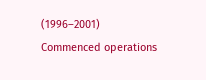(1996–2001)
Commenced operations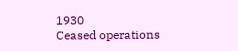1930
Ceased operations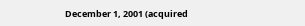December 1, 2001 (acquired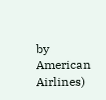by American Airlines)